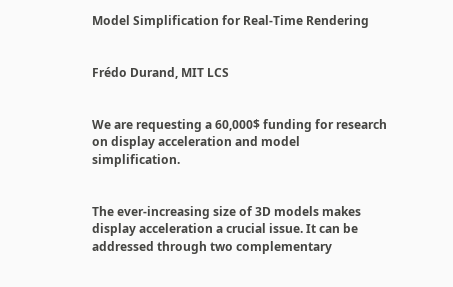Model Simplification for Real-Time Rendering


Frédo Durand, MIT LCS


We are requesting a 60,000$ funding for research on display acceleration and model simplification.


The ever-increasing size of 3D models makes display acceleration a crucial issue. It can be addressed through two complementary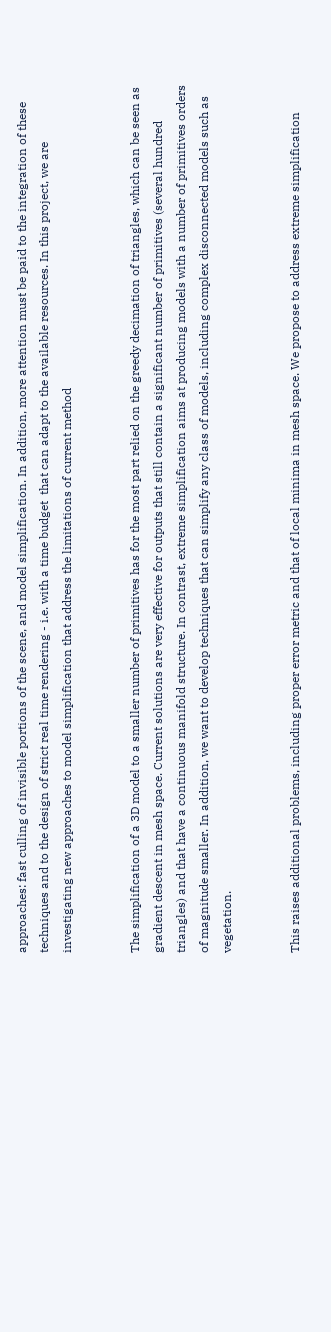approaches: fast culling of invisible portions of the scene, and model simplification. In addition, more attention must be paid to the integration of these techniques and to the design of strict real time rendering - i.e. with a time budget  that can adapt to the available resources. In this project, we are investigating new approaches to model simplification that address the limitations of current method


The simplification of a 3D model to a smaller number of primitives has for the most part relied on the greedy decimation of triangles, which can be seen as gradient descent in mesh space. Current solutions are very effective for outputs that still contain a significant number of primitives (several hundred triangles) and that have a continuous manifold structure. In contrast, extreme simplification aims at producing models with a number of primitives orders of magnitude smaller. In addition, we want to develop techniques that can simplify any class of models, including complex disconnected models such as vegetation.


This raises additional problems, including proper error metric and that of local minima in mesh space. We propose to address extreme simplification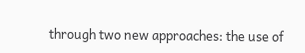through two new approaches: the use of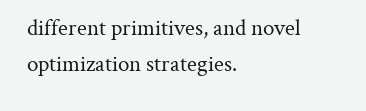different primitives, and novel optimization strategies.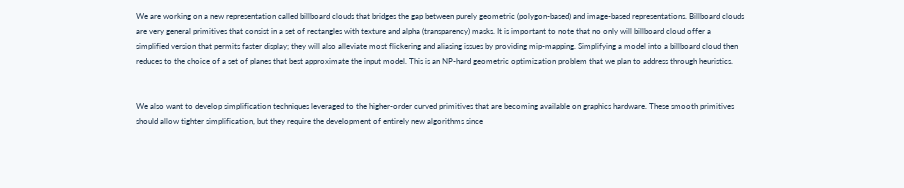We are working on a new representation called billboard clouds that bridges the gap between purely geometric (polygon-based) and image-based representations. Billboard clouds are very general primitives that consist in a set of rectangles with texture and alpha (transparency) masks. It is important to note that no only will billboard cloud offer a simplified version that permits faster display; they will also alleviate most flickering and aliasing issues by providing mip-mapping. Simplifying a model into a billboard cloud then reduces to the choice of a set of planes that best approximate the input model. This is an NP-hard geometric optimization problem that we plan to address through heuristics.


We also want to develop simplification techniques leveraged to the higher-order curved primitives that are becoming available on graphics hardware. These smooth primitives should allow tighter simplification, but they require the development of entirely new algorithms since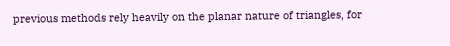previous methods rely heavily on the planar nature of triangles, for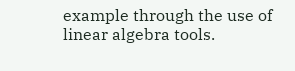example through the use of linear algebra tools.